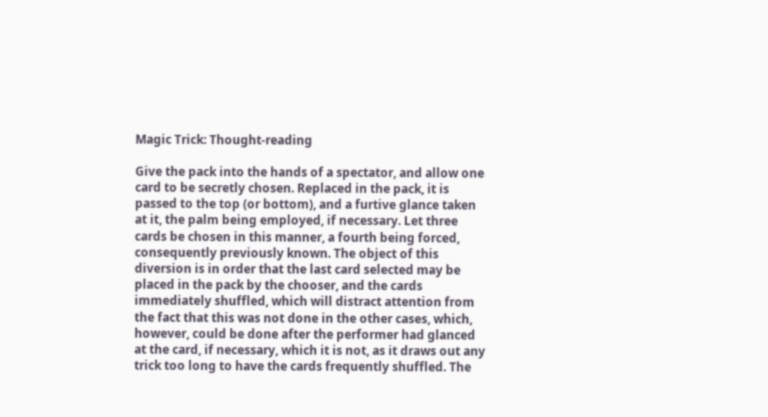Magic Trick: Thought-reading

Give the pack into the hands of a spectator, and allow one card to be secretly chosen. Replaced in the pack, it is passed to the top (or bottom), and a furtive glance taken at it, the palm being employed, if necessary. Let three cards be chosen in this manner, a fourth being forced, consequently previously known. The object of this diversion is in order that the last card selected may be placed in the pack by the chooser, and the cards immediately shuffled, which will distract attention from the fact that this was not done in the other cases, which, however, could be done after the performer had glanced at the card, if necessary, which it is not, as it draws out any trick too long to have the cards frequently shuffled. The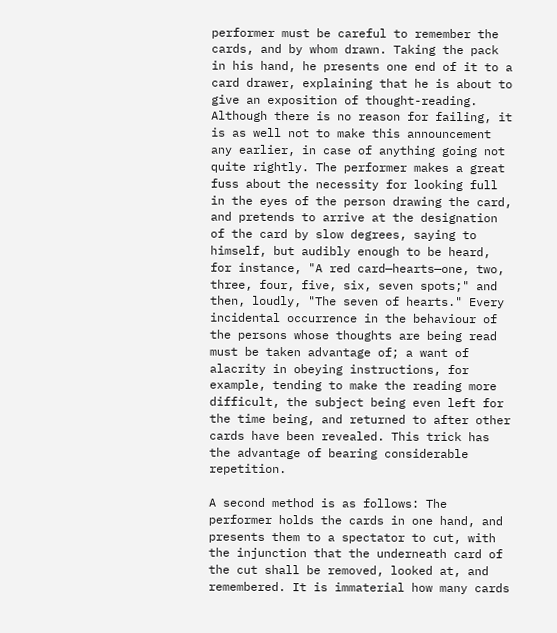performer must be careful to remember the cards, and by whom drawn. Taking the pack in his hand, he presents one end of it to a card drawer, explaining that he is about to give an exposition of thought-reading. Although there is no reason for failing, it is as well not to make this announcement any earlier, in case of anything going not quite rightly. The performer makes a great fuss about the necessity for looking full in the eyes of the person drawing the card, and pretends to arrive at the designation of the card by slow degrees, saying to himself, but audibly enough to be heard, for instance, "A red card—hearts—one, two, three, four, five, six, seven spots;" and then, loudly, "The seven of hearts." Every incidental occurrence in the behaviour of the persons whose thoughts are being read must be taken advantage of; a want of alacrity in obeying instructions, for example, tending to make the reading more difficult, the subject being even left for the time being, and returned to after other cards have been revealed. This trick has the advantage of bearing considerable repetition.

A second method is as follows: The performer holds the cards in one hand, and presents them to a spectator to cut, with the injunction that the underneath card of the cut shall be removed, looked at, and remembered. It is immaterial how many cards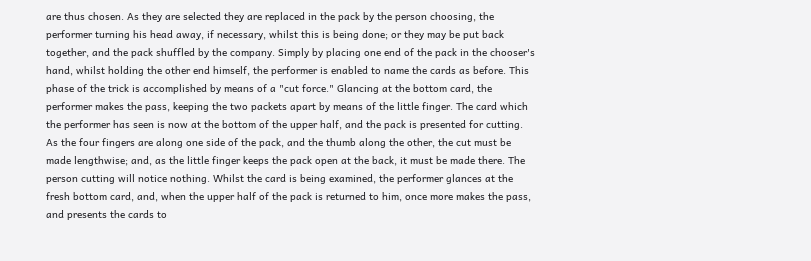are thus chosen. As they are selected they are replaced in the pack by the person choosing, the performer turning his head away, if necessary, whilst this is being done; or they may be put back together, and the pack shuffled by the company. Simply by placing one end of the pack in the chooser's hand, whilst holding the other end himself, the performer is enabled to name the cards as before. This phase of the trick is accomplished by means of a "cut force." Glancing at the bottom card, the performer makes the pass, keeping the two packets apart by means of the little finger. The card which the performer has seen is now at the bottom of the upper half, and the pack is presented for cutting. As the four fingers are along one side of the pack, and the thumb along the other, the cut must be made lengthwise; and, as the little finger keeps the pack open at the back, it must be made there. The person cutting will notice nothing. Whilst the card is being examined, the performer glances at the fresh bottom card, and, when the upper half of the pack is returned to him, once more makes the pass, and presents the cards to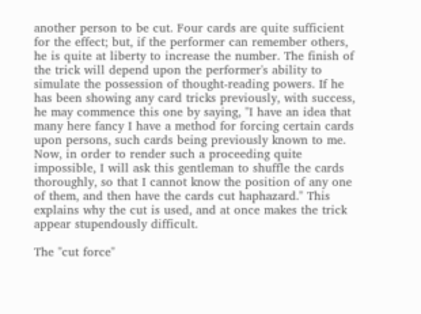another person to be cut. Four cards are quite sufficient for the effect; but, if the performer can remember others, he is quite at liberty to increase the number. The finish of the trick will depend upon the performer's ability to simulate the possession of thought-reading powers. If he has been showing any card tricks previously, with success, he may commence this one by saying, "I have an idea that many here fancy I have a method for forcing certain cards upon persons, such cards being previously known to me. Now, in order to render such a proceeding quite impossible, I will ask this gentleman to shuffle the cards thoroughly, so that I cannot know the position of any one of them, and then have the cards cut haphazard." This explains why the cut is used, and at once makes the trick appear stupendously difficult.

The "cut force"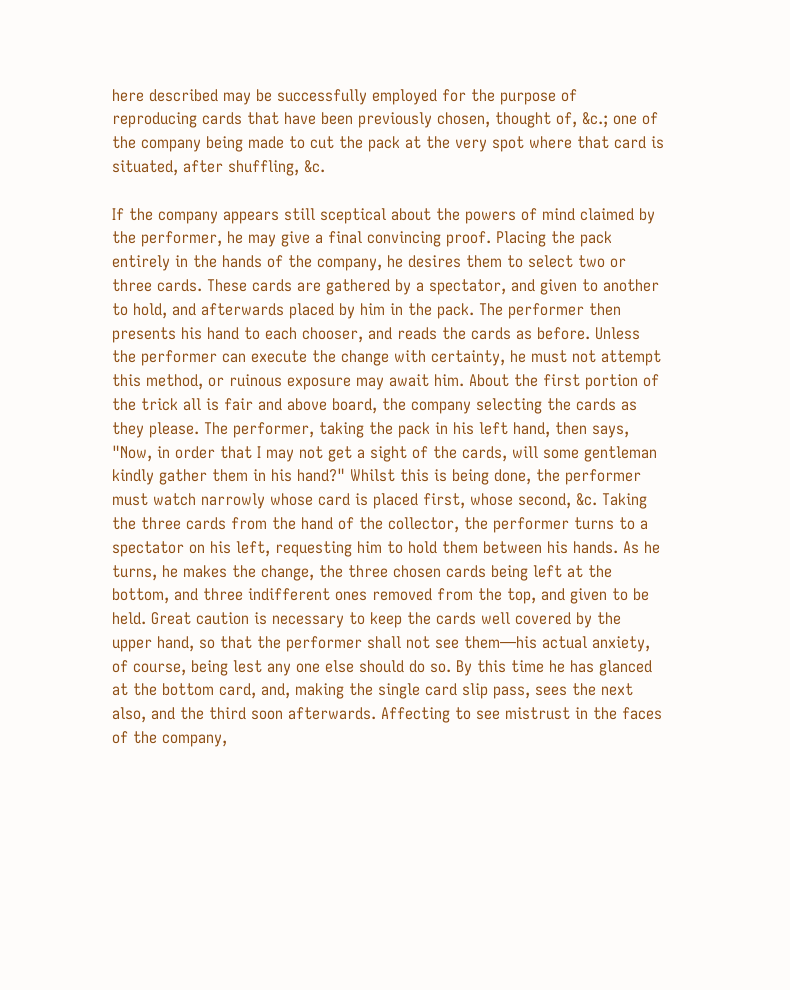here described may be successfully employed for the purpose of reproducing cards that have been previously chosen, thought of, &c.; one of the company being made to cut the pack at the very spot where that card is situated, after shuffling, &c.

If the company appears still sceptical about the powers of mind claimed by the performer, he may give a final convincing proof. Placing the pack entirely in the hands of the company, he desires them to select two or three cards. These cards are gathered by a spectator, and given to another to hold, and afterwards placed by him in the pack. The performer then presents his hand to each chooser, and reads the cards as before. Unless the performer can execute the change with certainty, he must not attempt this method, or ruinous exposure may await him. About the first portion of the trick all is fair and above board, the company selecting the cards as they please. The performer, taking the pack in his left hand, then says, "Now, in order that I may not get a sight of the cards, will some gentleman kindly gather them in his hand?" Whilst this is being done, the performer must watch narrowly whose card is placed first, whose second, &c. Taking the three cards from the hand of the collector, the performer turns to a spectator on his left, requesting him to hold them between his hands. As he turns, he makes the change, the three chosen cards being left at the bottom, and three indifferent ones removed from the top, and given to be held. Great caution is necessary to keep the cards well covered by the upper hand, so that the performer shall not see them—his actual anxiety, of course, being lest any one else should do so. By this time he has glanced at the bottom card, and, making the single card slip pass, sees the next also, and the third soon afterwards. Affecting to see mistrust in the faces of the company,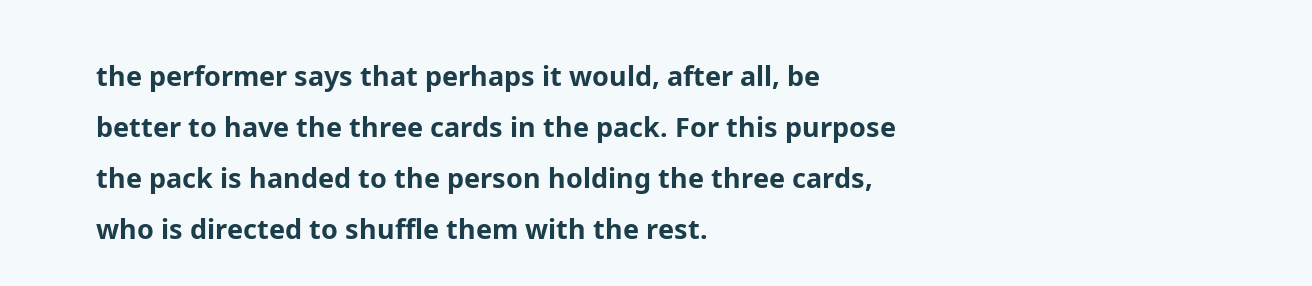the performer says that perhaps it would, after all, be better to have the three cards in the pack. For this purpose the pack is handed to the person holding the three cards, who is directed to shuffle them with the rest.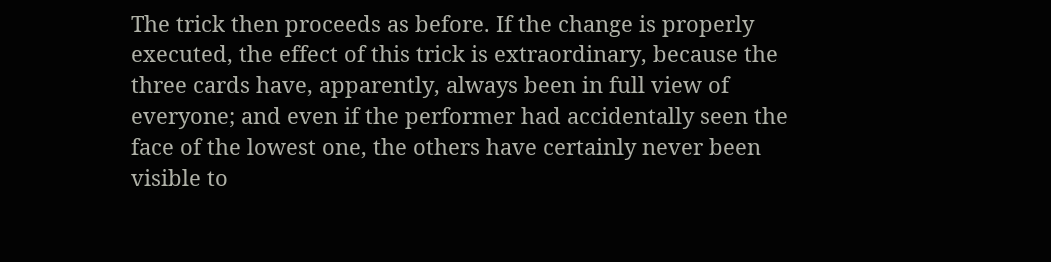The trick then proceeds as before. If the change is properly executed, the effect of this trick is extraordinary, because the three cards have, apparently, always been in full view of everyone; and even if the performer had accidentally seen the face of the lowest one, the others have certainly never been visible to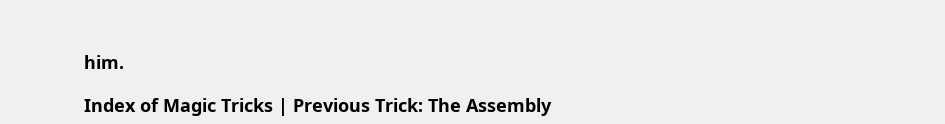him.

Index of Magic Tricks | Previous Trick: The Assembly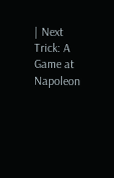| Next Trick: A Game at Napoleon